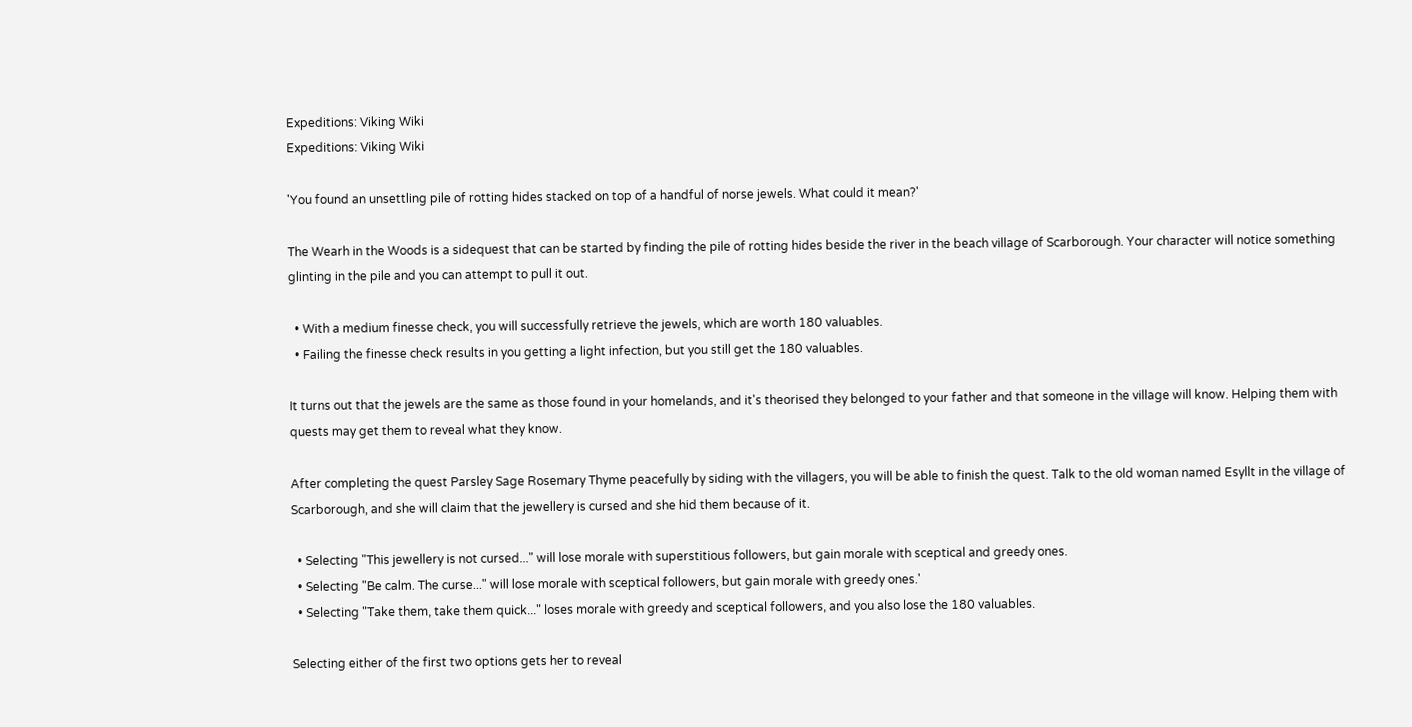Expeditions: Viking Wiki
Expeditions: Viking Wiki

'You found an unsettling pile of rotting hides stacked on top of a handful of norse jewels. What could it mean?'

The Wearh in the Woods is a sidequest that can be started by finding the pile of rotting hides beside the river in the beach village of Scarborough. Your character will notice something glinting in the pile and you can attempt to pull it out.

  • With a medium finesse check, you will successfully retrieve the jewels, which are worth 180 valuables.
  • Failing the finesse check results in you getting a light infection, but you still get the 180 valuables.

It turns out that the jewels are the same as those found in your homelands, and it's theorised they belonged to your father and that someone in the village will know. Helping them with quests may get them to reveal what they know.

After completing the quest Parsley Sage Rosemary Thyme peacefully by siding with the villagers, you will be able to finish the quest. Talk to the old woman named Esyllt in the village of Scarborough, and she will claim that the jewellery is cursed and she hid them because of it.

  • Selecting "This jewellery is not cursed..." will lose morale with superstitious followers, but gain morale with sceptical and greedy ones.
  • Selecting "Be calm. The curse..." will lose morale with sceptical followers, but gain morale with greedy ones.'
  • Selecting "Take them, take them quick..." loses morale with greedy and sceptical followers, and you also lose the 180 valuables.

Selecting either of the first two options gets her to reveal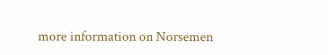more information on Norsemen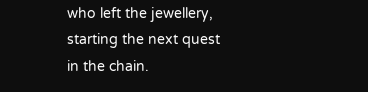who left the jewellery, starting the next quest in the chain.